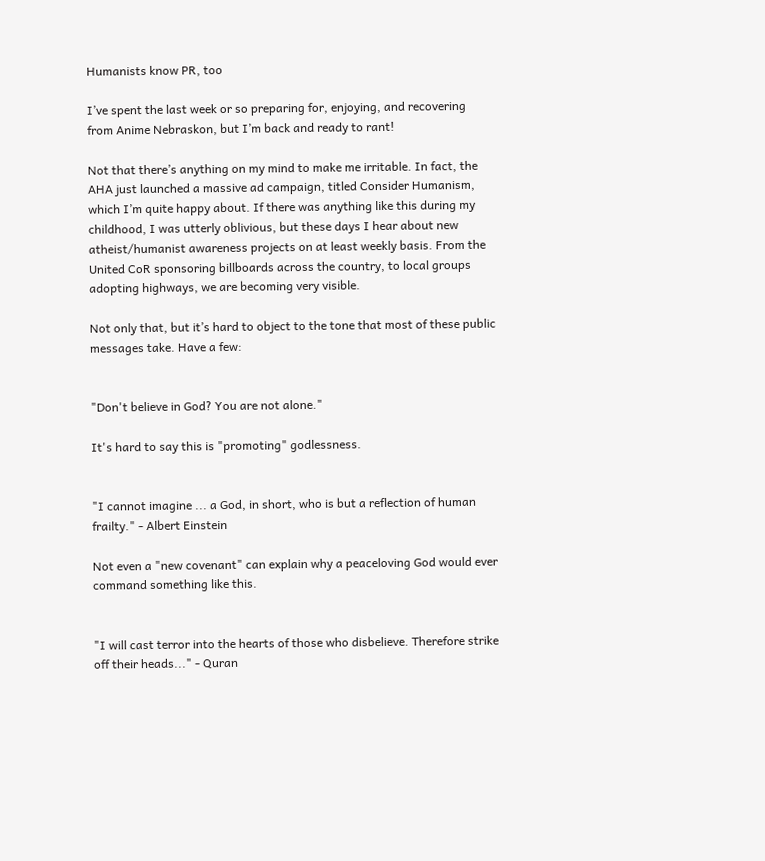Humanists know PR, too

I’ve spent the last week or so preparing for, enjoying, and recovering from Anime Nebraskon, but I’m back and ready to rant!

Not that there’s anything on my mind to make me irritable. In fact, the AHA just launched a massive ad campaign, titled Consider Humanism, which I’m quite happy about. If there was anything like this during my childhood, I was utterly oblivious, but these days I hear about new atheist/humanist awareness projects on at least weekly basis. From the United CoR sponsoring billboards across the country, to local groups adopting highways, we are becoming very visible.

Not only that, but it’s hard to object to the tone that most of these public messages take. Have a few:


"Don't believe in God? You are not alone."

It's hard to say this is "promoting" godlessness.


"I cannot imagine ... a God, in short, who is but a reflection of human frailty." - Albert Einstein

Not even a "new covenant" can explain why a peaceloving God would ever command something like this.


"I will cast terror into the hearts of those who disbelieve. Therefore strike off their heads..." - Quran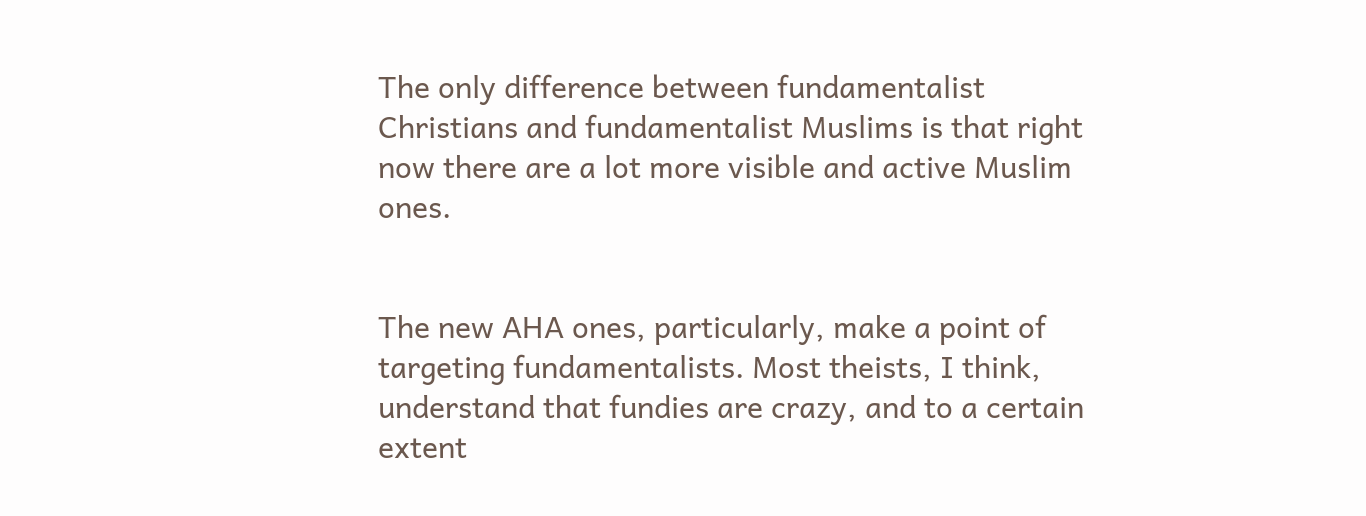The only difference between fundamentalist Christians and fundamentalist Muslims is that right now there are a lot more visible and active Muslim ones.


The new AHA ones, particularly, make a point of targeting fundamentalists. Most theists, I think, understand that fundies are crazy, and to a certain extent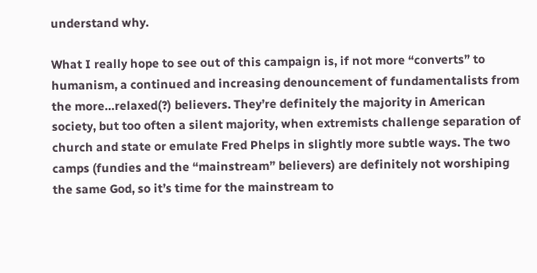understand why.

What I really hope to see out of this campaign is, if not more “converts” to humanism, a continued and increasing denouncement of fundamentalists from the more…relaxed(?) believers. They’re definitely the majority in American society, but too often a silent majority, when extremists challenge separation of church and state or emulate Fred Phelps in slightly more subtle ways. The two camps (fundies and the “mainstream” believers) are definitely not worshiping the same God, so it’s time for the mainstream to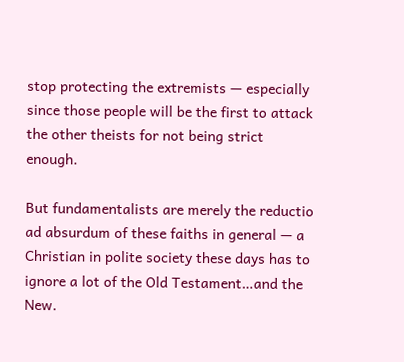stop protecting the extremists — especially since those people will be the first to attack the other theists for not being strict enough.

But fundamentalists are merely the reductio ad absurdum of these faiths in general — a Christian in polite society these days has to ignore a lot of the Old Testament…and the New.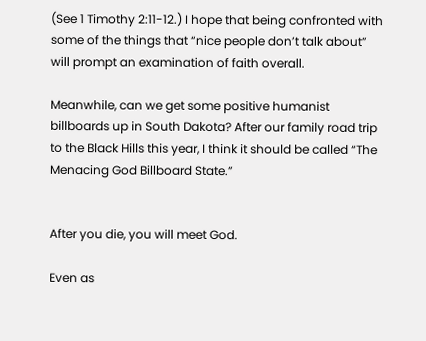(See 1 Timothy 2:11-12.) I hope that being confronted with some of the things that “nice people don’t talk about” will prompt an examination of faith overall.

Meanwhile, can we get some positive humanist billboards up in South Dakota? After our family road trip to the Black Hills this year, I think it should be called “The Menacing God Billboard State.”


After you die, you will meet God.

Even as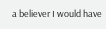a believer I would have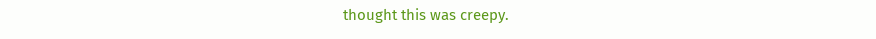thought this was creepy.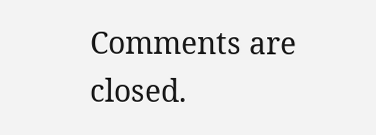Comments are closed.